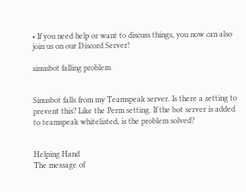• If you need help or want to discuss things, you now can also join us on our Discord Server!

sinusbot falling problem


Sinusbot falls from my Teamspeak server. Is there a setting to prevent this? Like the Perm setting. If the bot server is added to teamspeak whitelisted, is the problem solved?


Helping Hand
The message of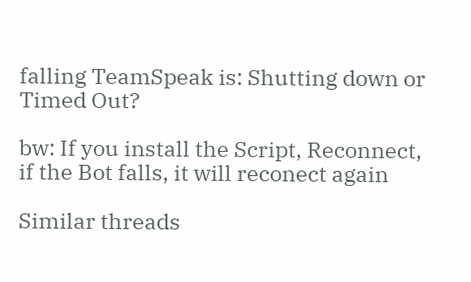falling TeamSpeak is: Shutting down or Timed Out?

bw: If you install the Script, Reconnect, if the Bot falls, it will reconect again

Similar threads